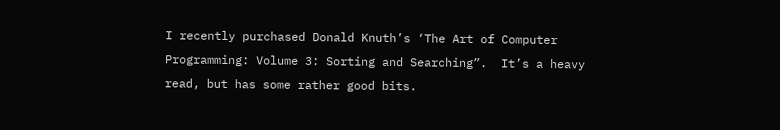I recently purchased Donald Knuth’s ‘The Art of Computer Programming: Volume 3: Sorting and Searching”.  It’s a heavy read, but has some rather good bits.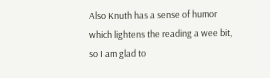Also Knuth has a sense of humor which lightens the reading a wee bit, so I am glad to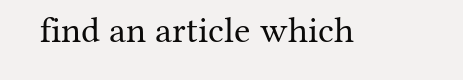find an article which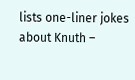lists one-liner jokes about Knuth –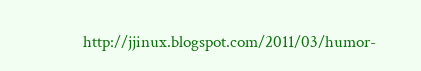http://jjinux.blogspot.com/2011/03/humor-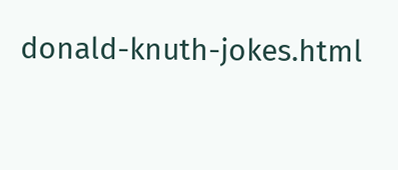donald-knuth-jokes.html